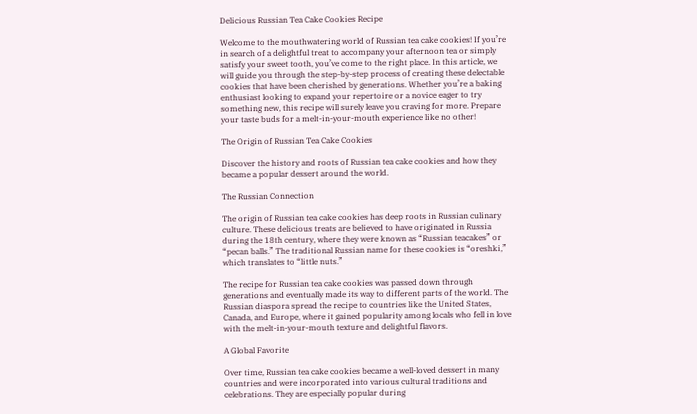Delicious Russian Tea Cake Cookies Recipe

Welcome to the mouthwatering world of Russian tea cake cookies! If you’re in search of a delightful treat to accompany your afternoon tea or simply satisfy your sweet tooth, you’ve come to the right place. In this article, we will guide you through the step-by-step process of creating these delectable cookies that have been cherished by generations. Whether you’re a baking enthusiast looking to expand your repertoire or a novice eager to try something new, this recipe will surely leave you craving for more. Prepare your taste buds for a melt-in-your-mouth experience like no other!

The Origin of Russian Tea Cake Cookies

Discover the history and roots of Russian tea cake cookies and how they became a popular dessert around the world.

The Russian Connection

The origin of Russian tea cake cookies has deep roots in Russian culinary culture. These delicious treats are believed to have originated in Russia during the 18th century, where they were known as “Russian teacakes” or “pecan balls.” The traditional Russian name for these cookies is “oreshki,” which translates to “little nuts.”

The recipe for Russian tea cake cookies was passed down through generations and eventually made its way to different parts of the world. The Russian diaspora spread the recipe to countries like the United States, Canada, and Europe, where it gained popularity among locals who fell in love with the melt-in-your-mouth texture and delightful flavors.

A Global Favorite

Over time, Russian tea cake cookies became a well-loved dessert in many countries and were incorporated into various cultural traditions and celebrations. They are especially popular during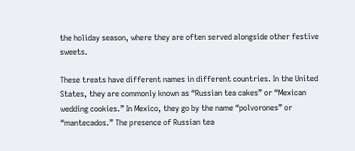the holiday season, where they are often served alongside other festive sweets.

These treats have different names in different countries. In the United States, they are commonly known as “Russian tea cakes” or “Mexican wedding cookies.” In Mexico, they go by the name “polvorones” or “mantecados.” The presence of Russian tea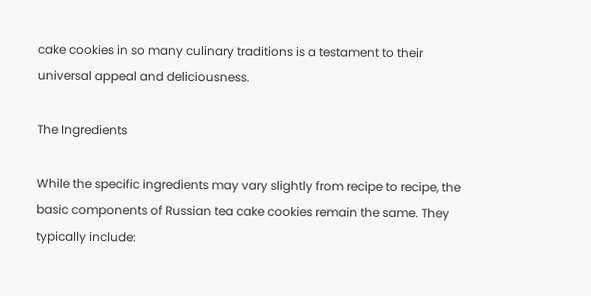cake cookies in so many culinary traditions is a testament to their universal appeal and deliciousness.

The Ingredients

While the specific ingredients may vary slightly from recipe to recipe, the basic components of Russian tea cake cookies remain the same. They typically include: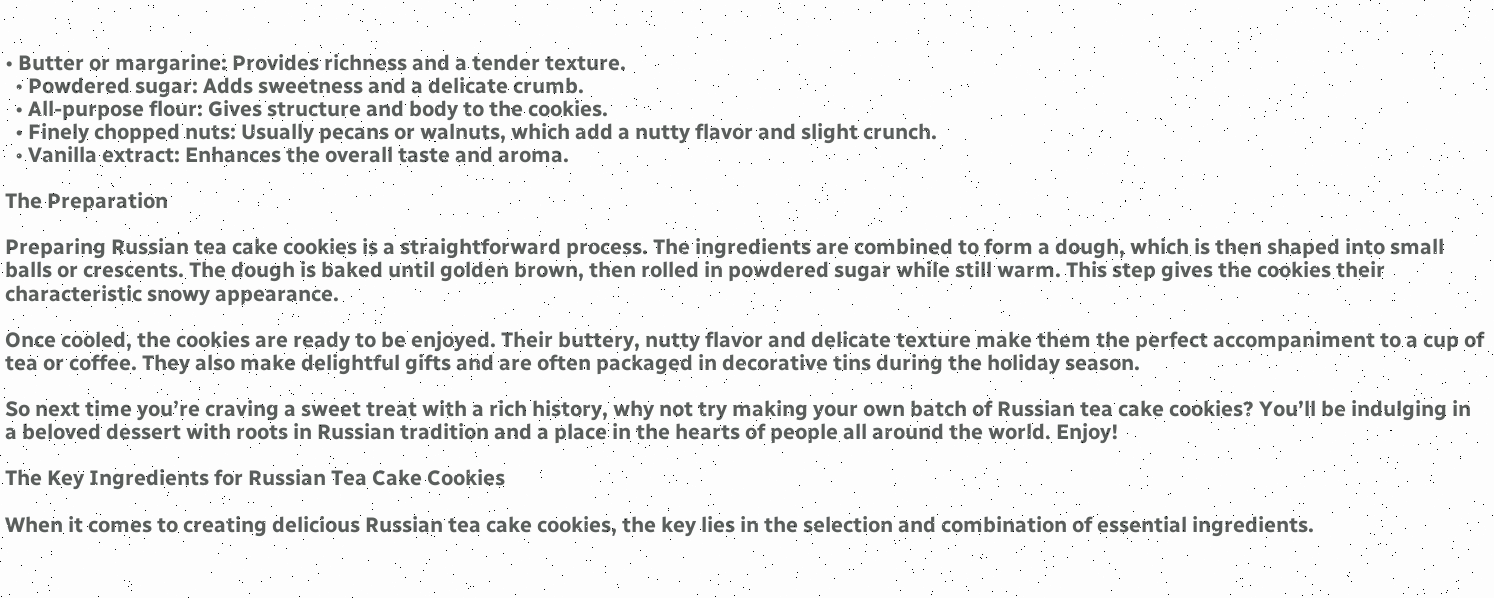• Butter or margarine: Provides richness and a tender texture.
  • Powdered sugar: Adds sweetness and a delicate crumb.
  • All-purpose flour: Gives structure and body to the cookies.
  • Finely chopped nuts: Usually pecans or walnuts, which add a nutty flavor and slight crunch.
  • Vanilla extract: Enhances the overall taste and aroma.

The Preparation

Preparing Russian tea cake cookies is a straightforward process. The ingredients are combined to form a dough, which is then shaped into small balls or crescents. The dough is baked until golden brown, then rolled in powdered sugar while still warm. This step gives the cookies their characteristic snowy appearance.

Once cooled, the cookies are ready to be enjoyed. Their buttery, nutty flavor and delicate texture make them the perfect accompaniment to a cup of tea or coffee. They also make delightful gifts and are often packaged in decorative tins during the holiday season.

So next time you’re craving a sweet treat with a rich history, why not try making your own batch of Russian tea cake cookies? You’ll be indulging in a beloved dessert with roots in Russian tradition and a place in the hearts of people all around the world. Enjoy!

The Key Ingredients for Russian Tea Cake Cookies

When it comes to creating delicious Russian tea cake cookies, the key lies in the selection and combination of essential ingredients.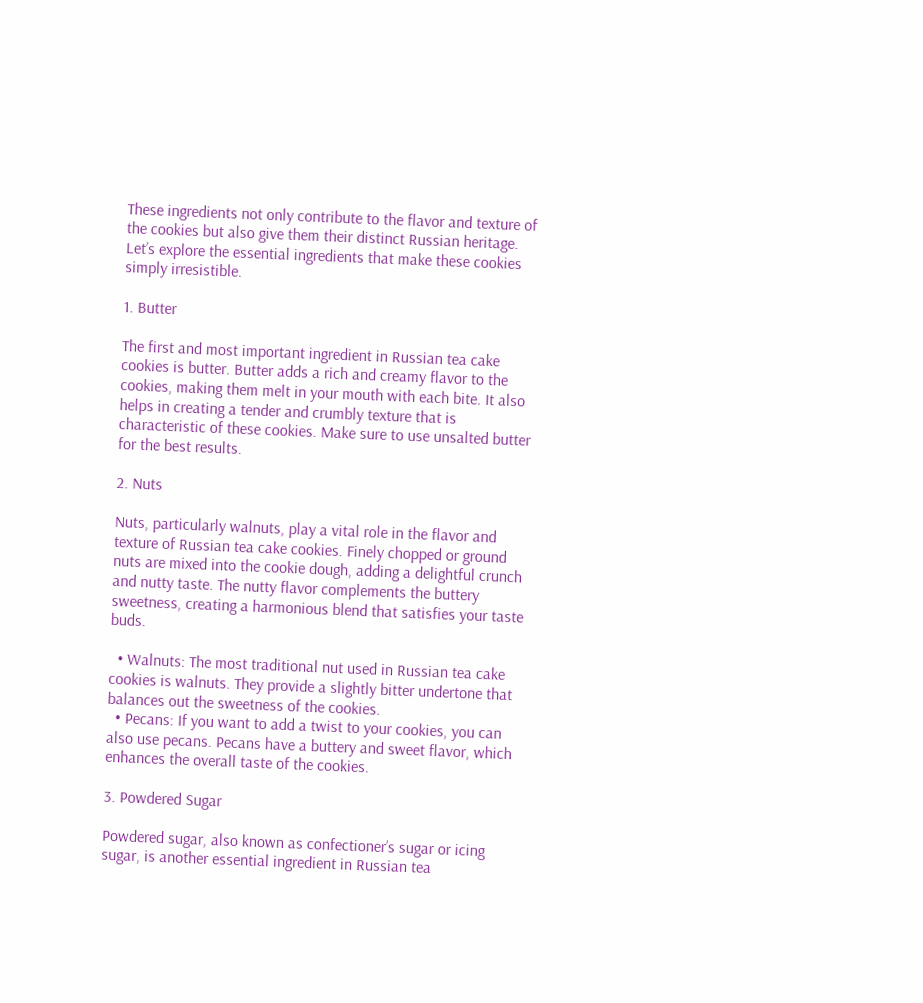These ingredients not only contribute to the flavor and texture of the cookies but also give them their distinct Russian heritage. Let’s explore the essential ingredients that make these cookies simply irresistible.

1. Butter

The first and most important ingredient in Russian tea cake cookies is butter. Butter adds a rich and creamy flavor to the cookies, making them melt in your mouth with each bite. It also helps in creating a tender and crumbly texture that is characteristic of these cookies. Make sure to use unsalted butter for the best results.

2. Nuts

Nuts, particularly walnuts, play a vital role in the flavor and texture of Russian tea cake cookies. Finely chopped or ground nuts are mixed into the cookie dough, adding a delightful crunch and nutty taste. The nutty flavor complements the buttery sweetness, creating a harmonious blend that satisfies your taste buds.

  • Walnuts: The most traditional nut used in Russian tea cake cookies is walnuts. They provide a slightly bitter undertone that balances out the sweetness of the cookies.
  • Pecans: If you want to add a twist to your cookies, you can also use pecans. Pecans have a buttery and sweet flavor, which enhances the overall taste of the cookies.

3. Powdered Sugar

Powdered sugar, also known as confectioner’s sugar or icing sugar, is another essential ingredient in Russian tea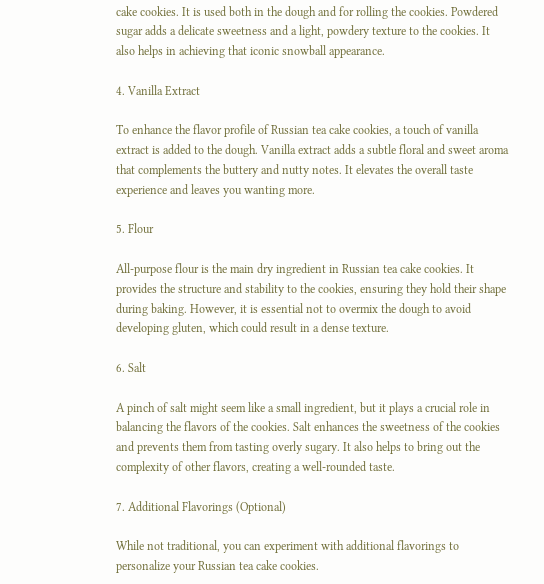cake cookies. It is used both in the dough and for rolling the cookies. Powdered sugar adds a delicate sweetness and a light, powdery texture to the cookies. It also helps in achieving that iconic snowball appearance.

4. Vanilla Extract

To enhance the flavor profile of Russian tea cake cookies, a touch of vanilla extract is added to the dough. Vanilla extract adds a subtle floral and sweet aroma that complements the buttery and nutty notes. It elevates the overall taste experience and leaves you wanting more.

5. Flour

All-purpose flour is the main dry ingredient in Russian tea cake cookies. It provides the structure and stability to the cookies, ensuring they hold their shape during baking. However, it is essential not to overmix the dough to avoid developing gluten, which could result in a dense texture.

6. Salt

A pinch of salt might seem like a small ingredient, but it plays a crucial role in balancing the flavors of the cookies. Salt enhances the sweetness of the cookies and prevents them from tasting overly sugary. It also helps to bring out the complexity of other flavors, creating a well-rounded taste.

7. Additional Flavorings (Optional)

While not traditional, you can experiment with additional flavorings to personalize your Russian tea cake cookies.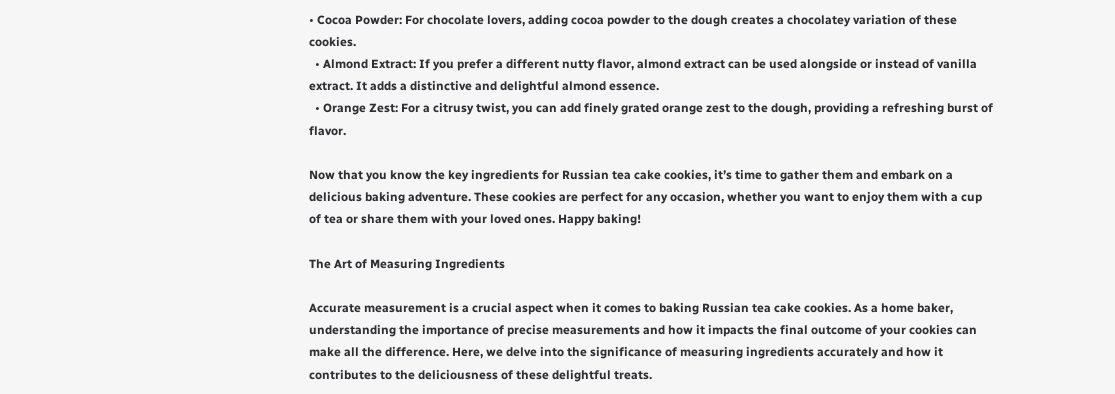• Cocoa Powder: For chocolate lovers, adding cocoa powder to the dough creates a chocolatey variation of these cookies.
  • Almond Extract: If you prefer a different nutty flavor, almond extract can be used alongside or instead of vanilla extract. It adds a distinctive and delightful almond essence.
  • Orange Zest: For a citrusy twist, you can add finely grated orange zest to the dough, providing a refreshing burst of flavor.

Now that you know the key ingredients for Russian tea cake cookies, it’s time to gather them and embark on a delicious baking adventure. These cookies are perfect for any occasion, whether you want to enjoy them with a cup of tea or share them with your loved ones. Happy baking!

The Art of Measuring Ingredients

Accurate measurement is a crucial aspect when it comes to baking Russian tea cake cookies. As a home baker, understanding the importance of precise measurements and how it impacts the final outcome of your cookies can make all the difference. Here, we delve into the significance of measuring ingredients accurately and how it contributes to the deliciousness of these delightful treats.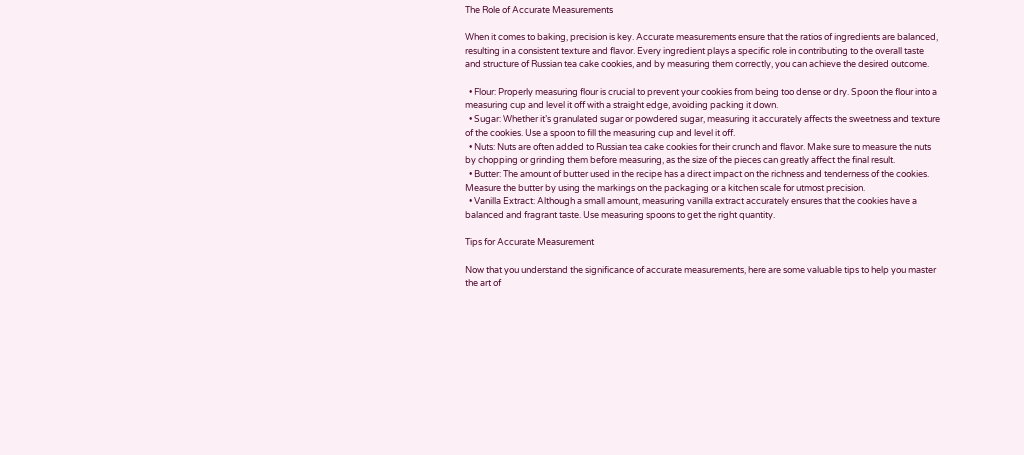The Role of Accurate Measurements

When it comes to baking, precision is key. Accurate measurements ensure that the ratios of ingredients are balanced, resulting in a consistent texture and flavor. Every ingredient plays a specific role in contributing to the overall taste and structure of Russian tea cake cookies, and by measuring them correctly, you can achieve the desired outcome.

  • Flour: Properly measuring flour is crucial to prevent your cookies from being too dense or dry. Spoon the flour into a measuring cup and level it off with a straight edge, avoiding packing it down.
  • Sugar: Whether it’s granulated sugar or powdered sugar, measuring it accurately affects the sweetness and texture of the cookies. Use a spoon to fill the measuring cup and level it off.
  • Nuts: Nuts are often added to Russian tea cake cookies for their crunch and flavor. Make sure to measure the nuts by chopping or grinding them before measuring, as the size of the pieces can greatly affect the final result.
  • Butter: The amount of butter used in the recipe has a direct impact on the richness and tenderness of the cookies. Measure the butter by using the markings on the packaging or a kitchen scale for utmost precision.
  • Vanilla Extract: Although a small amount, measuring vanilla extract accurately ensures that the cookies have a balanced and fragrant taste. Use measuring spoons to get the right quantity.

Tips for Accurate Measurement

Now that you understand the significance of accurate measurements, here are some valuable tips to help you master the art of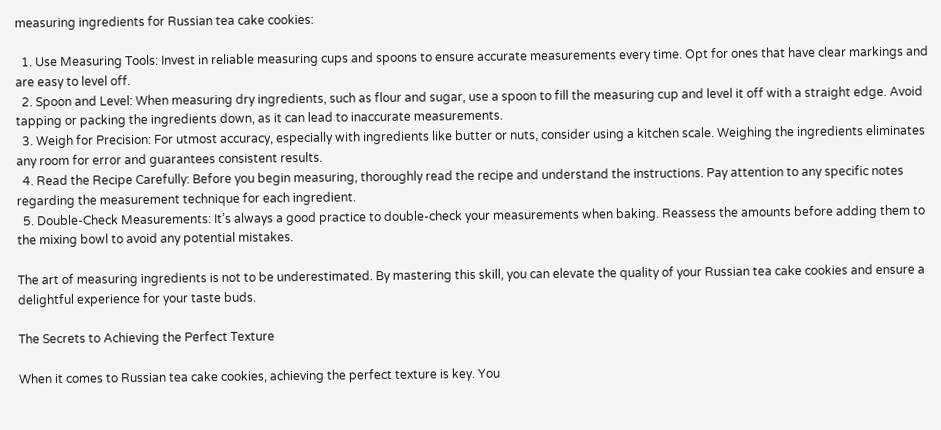measuring ingredients for Russian tea cake cookies:

  1. Use Measuring Tools: Invest in reliable measuring cups and spoons to ensure accurate measurements every time. Opt for ones that have clear markings and are easy to level off.
  2. Spoon and Level: When measuring dry ingredients, such as flour and sugar, use a spoon to fill the measuring cup and level it off with a straight edge. Avoid tapping or packing the ingredients down, as it can lead to inaccurate measurements.
  3. Weigh for Precision: For utmost accuracy, especially with ingredients like butter or nuts, consider using a kitchen scale. Weighing the ingredients eliminates any room for error and guarantees consistent results.
  4. Read the Recipe Carefully: Before you begin measuring, thoroughly read the recipe and understand the instructions. Pay attention to any specific notes regarding the measurement technique for each ingredient.
  5. Double-Check Measurements: It’s always a good practice to double-check your measurements when baking. Reassess the amounts before adding them to the mixing bowl to avoid any potential mistakes.

The art of measuring ingredients is not to be underestimated. By mastering this skill, you can elevate the quality of your Russian tea cake cookies and ensure a delightful experience for your taste buds.

The Secrets to Achieving the Perfect Texture

When it comes to Russian tea cake cookies, achieving the perfect texture is key. You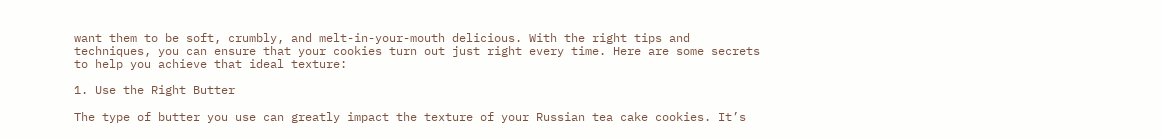want them to be soft, crumbly, and melt-in-your-mouth delicious. With the right tips and techniques, you can ensure that your cookies turn out just right every time. Here are some secrets to help you achieve that ideal texture:

1. Use the Right Butter

The type of butter you use can greatly impact the texture of your Russian tea cake cookies. It’s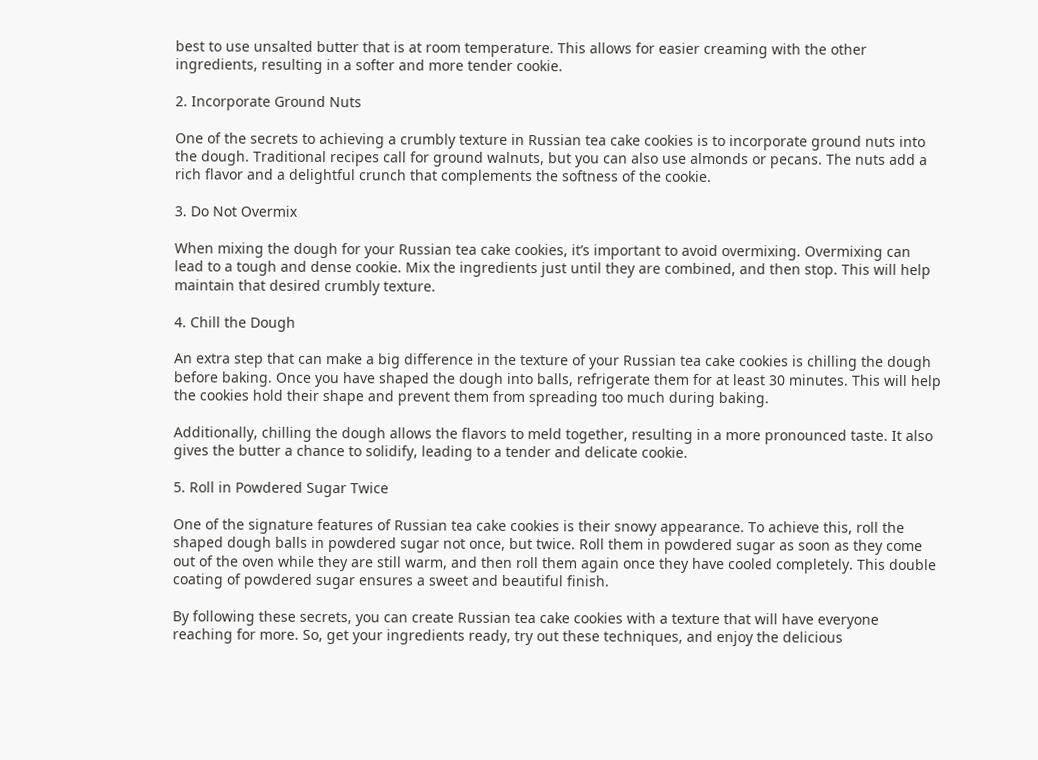best to use unsalted butter that is at room temperature. This allows for easier creaming with the other ingredients, resulting in a softer and more tender cookie.

2. Incorporate Ground Nuts

One of the secrets to achieving a crumbly texture in Russian tea cake cookies is to incorporate ground nuts into the dough. Traditional recipes call for ground walnuts, but you can also use almonds or pecans. The nuts add a rich flavor and a delightful crunch that complements the softness of the cookie.

3. Do Not Overmix

When mixing the dough for your Russian tea cake cookies, it’s important to avoid overmixing. Overmixing can lead to a tough and dense cookie. Mix the ingredients just until they are combined, and then stop. This will help maintain that desired crumbly texture.

4. Chill the Dough

An extra step that can make a big difference in the texture of your Russian tea cake cookies is chilling the dough before baking. Once you have shaped the dough into balls, refrigerate them for at least 30 minutes. This will help the cookies hold their shape and prevent them from spreading too much during baking.

Additionally, chilling the dough allows the flavors to meld together, resulting in a more pronounced taste. It also gives the butter a chance to solidify, leading to a tender and delicate cookie.

5. Roll in Powdered Sugar Twice

One of the signature features of Russian tea cake cookies is their snowy appearance. To achieve this, roll the shaped dough balls in powdered sugar not once, but twice. Roll them in powdered sugar as soon as they come out of the oven while they are still warm, and then roll them again once they have cooled completely. This double coating of powdered sugar ensures a sweet and beautiful finish.

By following these secrets, you can create Russian tea cake cookies with a texture that will have everyone reaching for more. So, get your ingredients ready, try out these techniques, and enjoy the delicious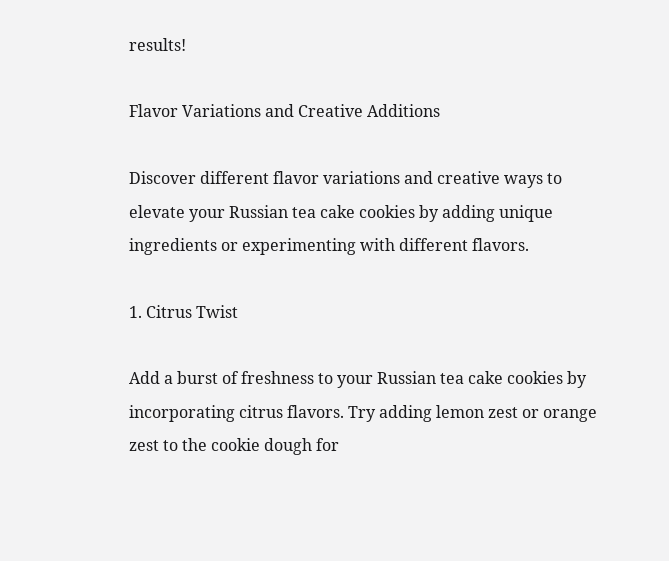results!

Flavor Variations and Creative Additions

Discover different flavor variations and creative ways to elevate your Russian tea cake cookies by adding unique ingredients or experimenting with different flavors.

1. Citrus Twist

Add a burst of freshness to your Russian tea cake cookies by incorporating citrus flavors. Try adding lemon zest or orange zest to the cookie dough for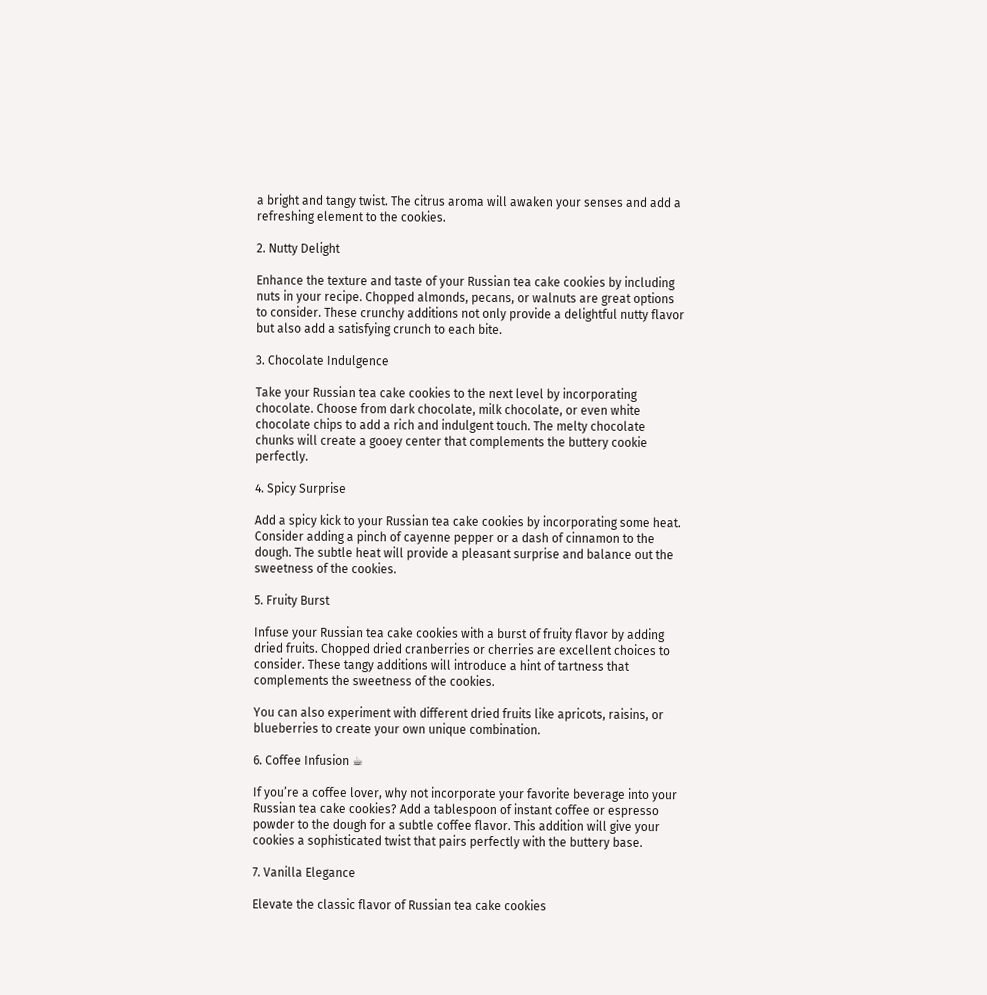a bright and tangy twist. The citrus aroma will awaken your senses and add a refreshing element to the cookies.

2. Nutty Delight

Enhance the texture and taste of your Russian tea cake cookies by including nuts in your recipe. Chopped almonds, pecans, or walnuts are great options to consider. These crunchy additions not only provide a delightful nutty flavor but also add a satisfying crunch to each bite.

3. Chocolate Indulgence

Take your Russian tea cake cookies to the next level by incorporating chocolate. Choose from dark chocolate, milk chocolate, or even white chocolate chips to add a rich and indulgent touch. The melty chocolate chunks will create a gooey center that complements the buttery cookie perfectly.

4. Spicy Surprise

Add a spicy kick to your Russian tea cake cookies by incorporating some heat. Consider adding a pinch of cayenne pepper or a dash of cinnamon to the dough. The subtle heat will provide a pleasant surprise and balance out the sweetness of the cookies.

5. Fruity Burst

Infuse your Russian tea cake cookies with a burst of fruity flavor by adding dried fruits. Chopped dried cranberries or cherries are excellent choices to consider. These tangy additions will introduce a hint of tartness that complements the sweetness of the cookies.

You can also experiment with different dried fruits like apricots, raisins, or blueberries to create your own unique combination.

6. Coffee Infusion ☕

If you’re a coffee lover, why not incorporate your favorite beverage into your Russian tea cake cookies? Add a tablespoon of instant coffee or espresso powder to the dough for a subtle coffee flavor. This addition will give your cookies a sophisticated twist that pairs perfectly with the buttery base.

7. Vanilla Elegance

Elevate the classic flavor of Russian tea cake cookies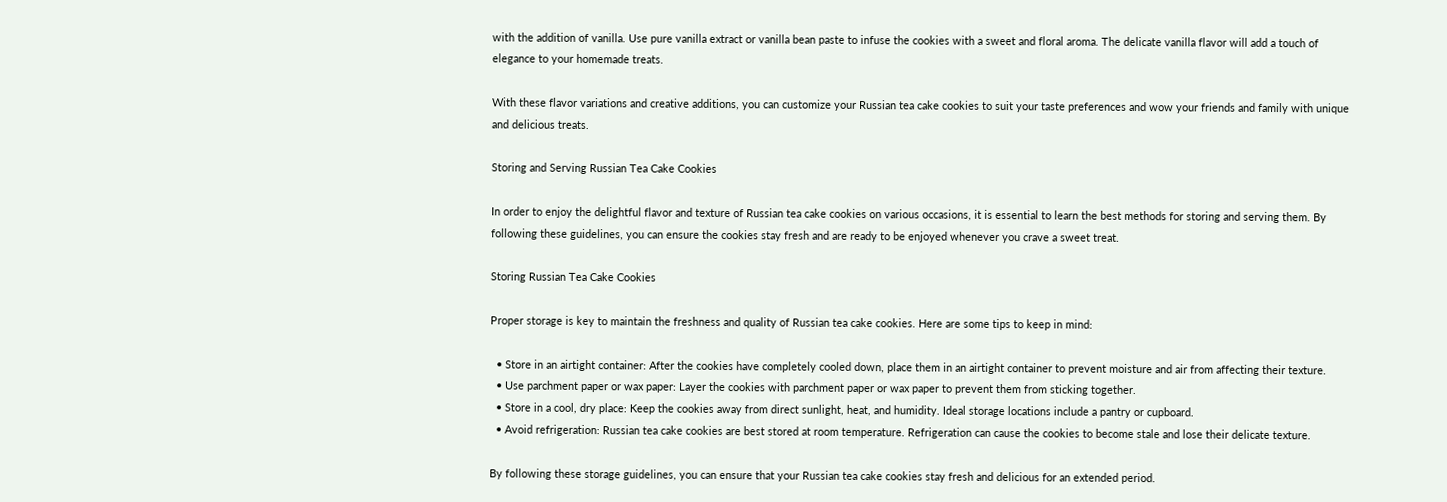with the addition of vanilla. Use pure vanilla extract or vanilla bean paste to infuse the cookies with a sweet and floral aroma. The delicate vanilla flavor will add a touch of elegance to your homemade treats.

With these flavor variations and creative additions, you can customize your Russian tea cake cookies to suit your taste preferences and wow your friends and family with unique and delicious treats.

Storing and Serving Russian Tea Cake Cookies

In order to enjoy the delightful flavor and texture of Russian tea cake cookies on various occasions, it is essential to learn the best methods for storing and serving them. By following these guidelines, you can ensure the cookies stay fresh and are ready to be enjoyed whenever you crave a sweet treat.

Storing Russian Tea Cake Cookies

Proper storage is key to maintain the freshness and quality of Russian tea cake cookies. Here are some tips to keep in mind:

  • Store in an airtight container: After the cookies have completely cooled down, place them in an airtight container to prevent moisture and air from affecting their texture.
  • Use parchment paper or wax paper: Layer the cookies with parchment paper or wax paper to prevent them from sticking together.
  • Store in a cool, dry place: Keep the cookies away from direct sunlight, heat, and humidity. Ideal storage locations include a pantry or cupboard.
  • Avoid refrigeration: Russian tea cake cookies are best stored at room temperature. Refrigeration can cause the cookies to become stale and lose their delicate texture.

By following these storage guidelines, you can ensure that your Russian tea cake cookies stay fresh and delicious for an extended period.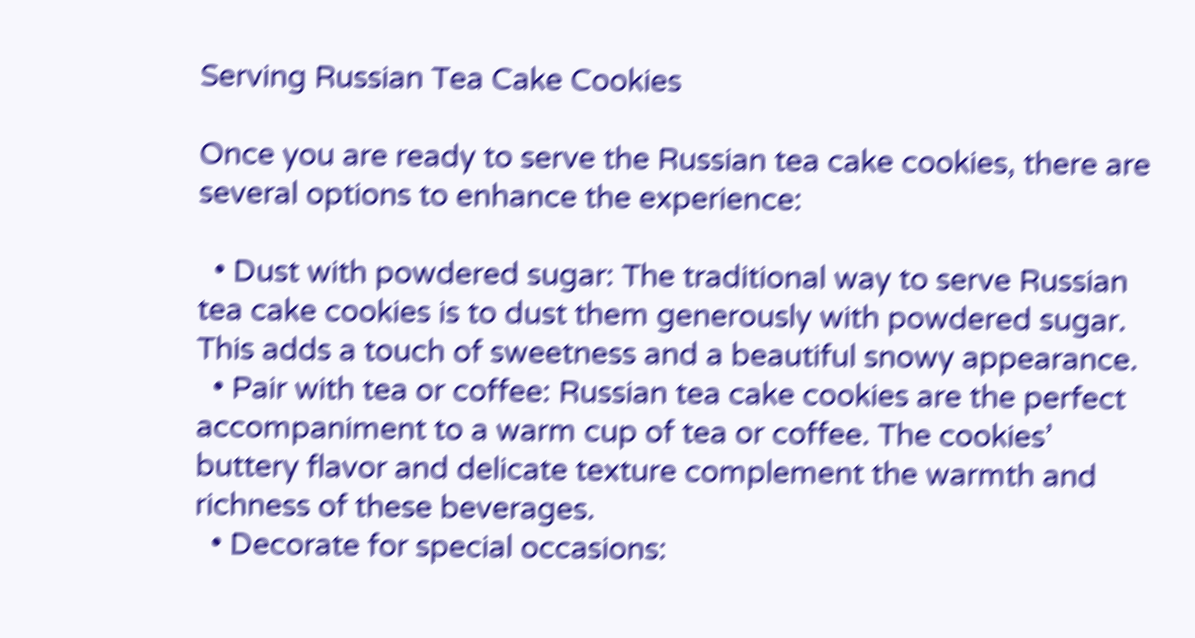Serving Russian Tea Cake Cookies

Once you are ready to serve the Russian tea cake cookies, there are several options to enhance the experience:

  • Dust with powdered sugar: The traditional way to serve Russian tea cake cookies is to dust them generously with powdered sugar. This adds a touch of sweetness and a beautiful snowy appearance.
  • Pair with tea or coffee: Russian tea cake cookies are the perfect accompaniment to a warm cup of tea or coffee. The cookies’ buttery flavor and delicate texture complement the warmth and richness of these beverages.
  • Decorate for special occasions: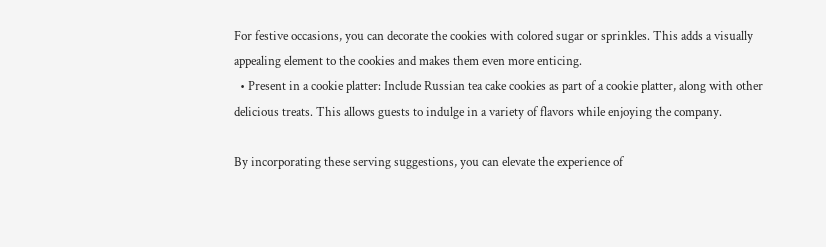For festive occasions, you can decorate the cookies with colored sugar or sprinkles. This adds a visually appealing element to the cookies and makes them even more enticing.
  • Present in a cookie platter: Include Russian tea cake cookies as part of a cookie platter, along with other delicious treats. This allows guests to indulge in a variety of flavors while enjoying the company.

By incorporating these serving suggestions, you can elevate the experience of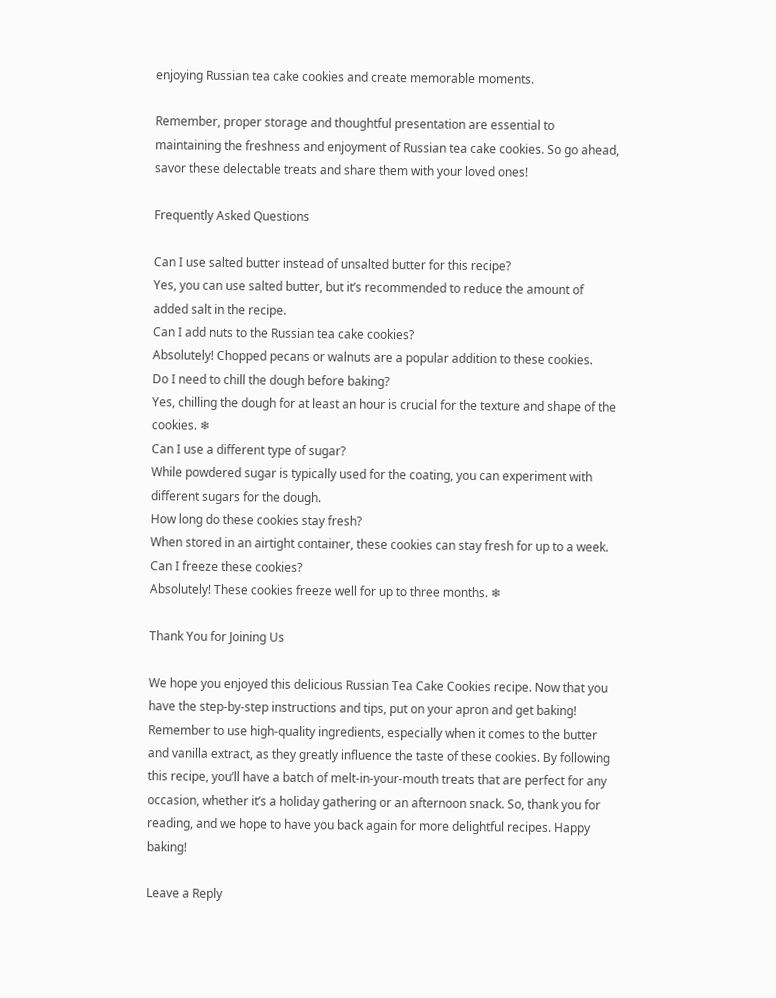enjoying Russian tea cake cookies and create memorable moments.

Remember, proper storage and thoughtful presentation are essential to maintaining the freshness and enjoyment of Russian tea cake cookies. So go ahead, savor these delectable treats and share them with your loved ones!

Frequently Asked Questions

Can I use salted butter instead of unsalted butter for this recipe?
Yes, you can use salted butter, but it’s recommended to reduce the amount of added salt in the recipe.
Can I add nuts to the Russian tea cake cookies?
Absolutely! Chopped pecans or walnuts are a popular addition to these cookies.
Do I need to chill the dough before baking?
Yes, chilling the dough for at least an hour is crucial for the texture and shape of the cookies. ❄
Can I use a different type of sugar?
While powdered sugar is typically used for the coating, you can experiment with different sugars for the dough.
How long do these cookies stay fresh?
When stored in an airtight container, these cookies can stay fresh for up to a week.
Can I freeze these cookies?
Absolutely! These cookies freeze well for up to three months. ❄

Thank You for Joining Us

We hope you enjoyed this delicious Russian Tea Cake Cookies recipe. Now that you have the step-by-step instructions and tips, put on your apron and get baking! Remember to use high-quality ingredients, especially when it comes to the butter and vanilla extract, as they greatly influence the taste of these cookies. By following this recipe, you’ll have a batch of melt-in-your-mouth treats that are perfect for any occasion, whether it’s a holiday gathering or an afternoon snack. So, thank you for reading, and we hope to have you back again for more delightful recipes. Happy baking!

Leave a Reply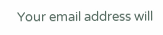Your email address will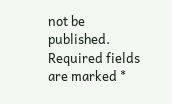not be published. Required fields are marked *